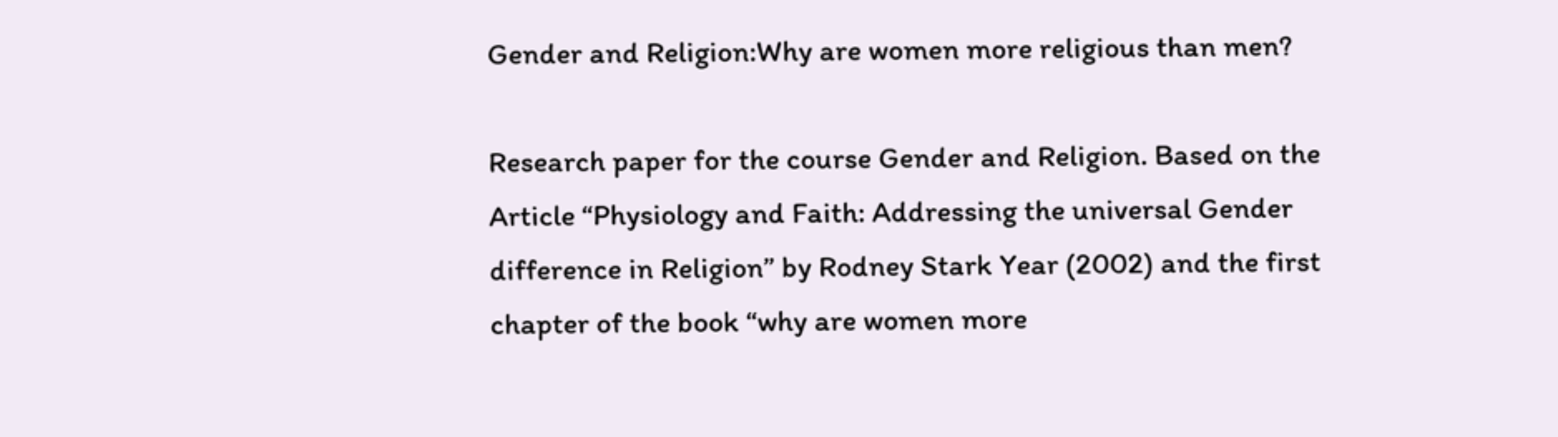Gender and Religion:Why are women more religious than men?

Research paper for the course Gender and Religion. Based on the Article “Physiology and Faith: Addressing the universal Gender difference in Religion” by Rodney Stark Year (2002) and the first chapter of the book “why are women more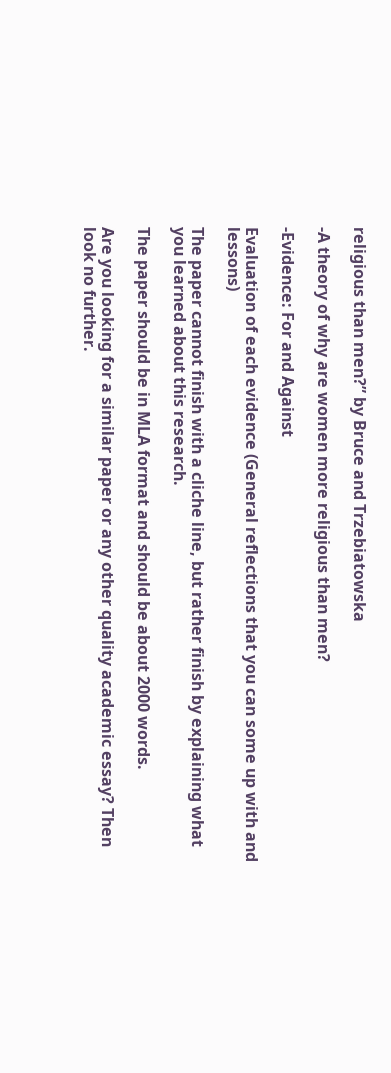religious than men?” by Bruce and Trzebiatowska

-A theory of why are women more religious than men?

-Evidence: For and Against

Evaluation of each evidence (General reflections that you can some up with and lessons)

The paper cannot finish with a cliche line, but rather finish by explaining what you learned about this research.

The paper should be in MLA format and should be about 2000 words.

Are you looking for a similar paper or any other quality academic essay? Then look no further.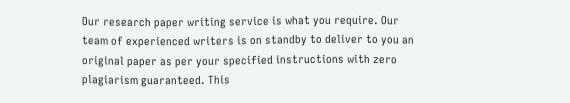Our research paper writing service is what you require. Our team of experienced writers is on standby to deliver to you an original paper as per your specified instructions with zero plagiarism guaranteed. This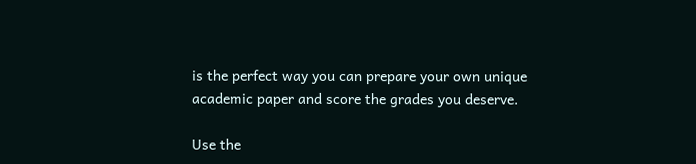is the perfect way you can prepare your own unique academic paper and score the grades you deserve.

Use the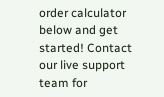order calculator below and get started! Contact our live support team for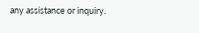any assistance or inquiry.